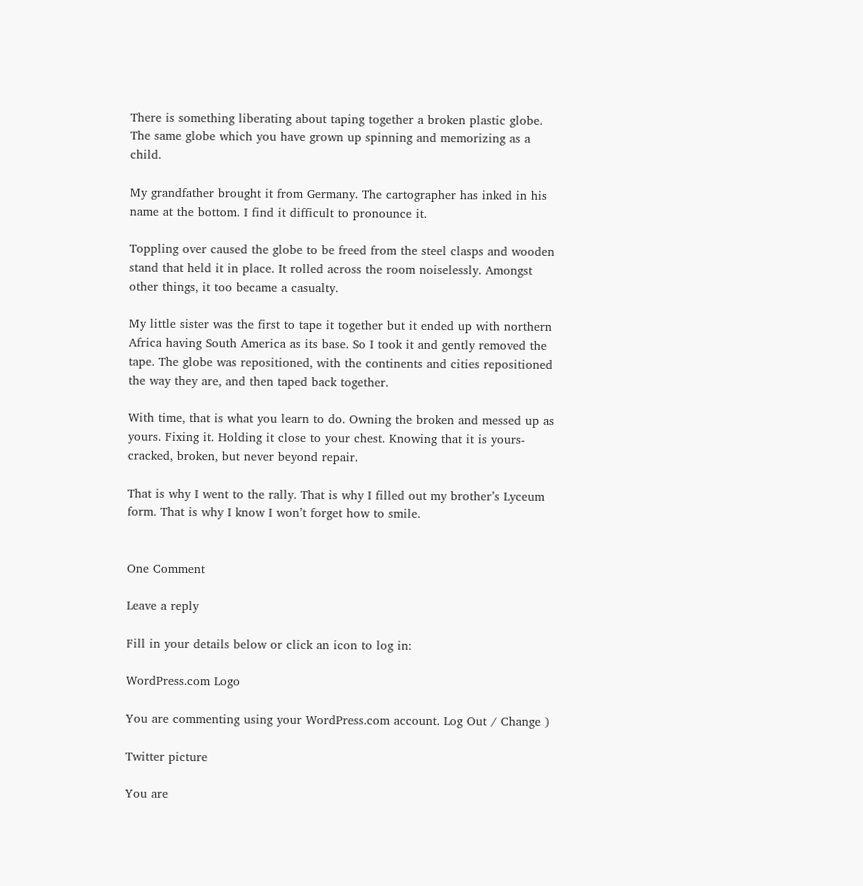There is something liberating about taping together a broken plastic globe. The same globe which you have grown up spinning and memorizing as a child.

My grandfather brought it from Germany. The cartographer has inked in his name at the bottom. I find it difficult to pronounce it.

Toppling over caused the globe to be freed from the steel clasps and wooden stand that held it in place. It rolled across the room noiselessly. Amongst other things, it too became a casualty.

My little sister was the first to tape it together but it ended up with northern Africa having South America as its base. So I took it and gently removed the tape. The globe was repositioned, with the continents and cities repositioned the way they are, and then taped back together.

With time, that is what you learn to do. Owning the broken and messed up as yours. Fixing it. Holding it close to your chest. Knowing that it is yours- cracked, broken, but never beyond repair.

That is why I went to the rally. That is why I filled out my brother’s Lyceum form. That is why I know I won’t forget how to smile.


One Comment

Leave a reply

Fill in your details below or click an icon to log in:

WordPress.com Logo

You are commenting using your WordPress.com account. Log Out / Change )

Twitter picture

You are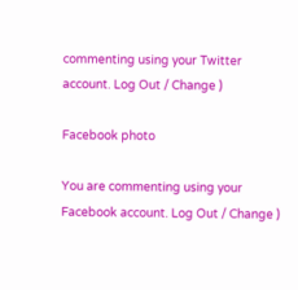commenting using your Twitter account. Log Out / Change )

Facebook photo

You are commenting using your Facebook account. Log Out / Change )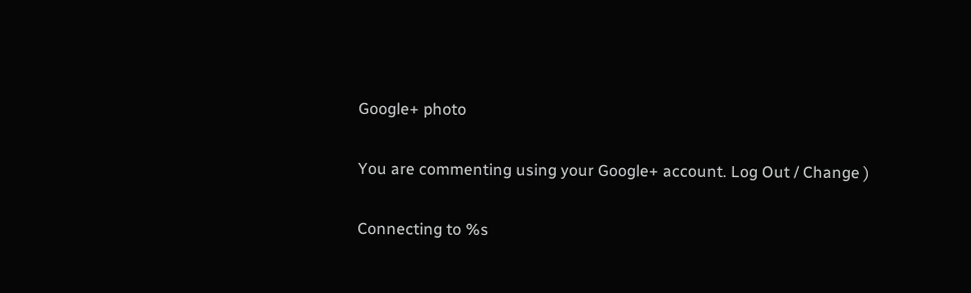Google+ photo

You are commenting using your Google+ account. Log Out / Change )

Connecting to %s